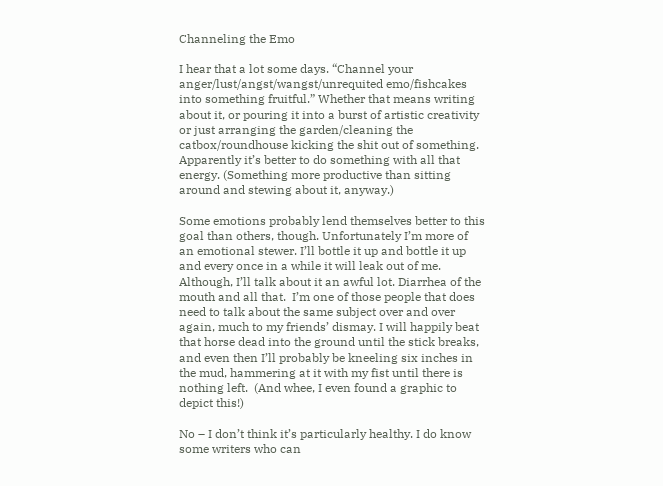Channeling the Emo

I hear that a lot some days. “Channel your anger/lust/angst/wangst/unrequited emo/fishcakes into something fruitful.” Whether that means writing about it, or pouring it into a burst of artistic creativity or just arranging the garden/cleaning the catbox/roundhouse kicking the shit out of something. Apparently it’s better to do something with all that energy. (Something more productive than sitting around and stewing about it, anyway.)

Some emotions probably lend themselves better to this goal than others, though. Unfortunately I’m more of an emotional stewer. I’ll bottle it up and bottle it up and every once in a while it will leak out of me. Although, I’ll talk about it an awful lot. Diarrhea of the mouth and all that.  I’m one of those people that does need to talk about the same subject over and over again, much to my friends’ dismay. I will happily beat that horse dead into the ground until the stick breaks, and even then I’ll probably be kneeling six inches in the mud, hammering at it with my fist until there is nothing left.  (And whee, I even found a graphic to depict this!)

No – I don’t think it’s particularly healthy. I do know some writers who can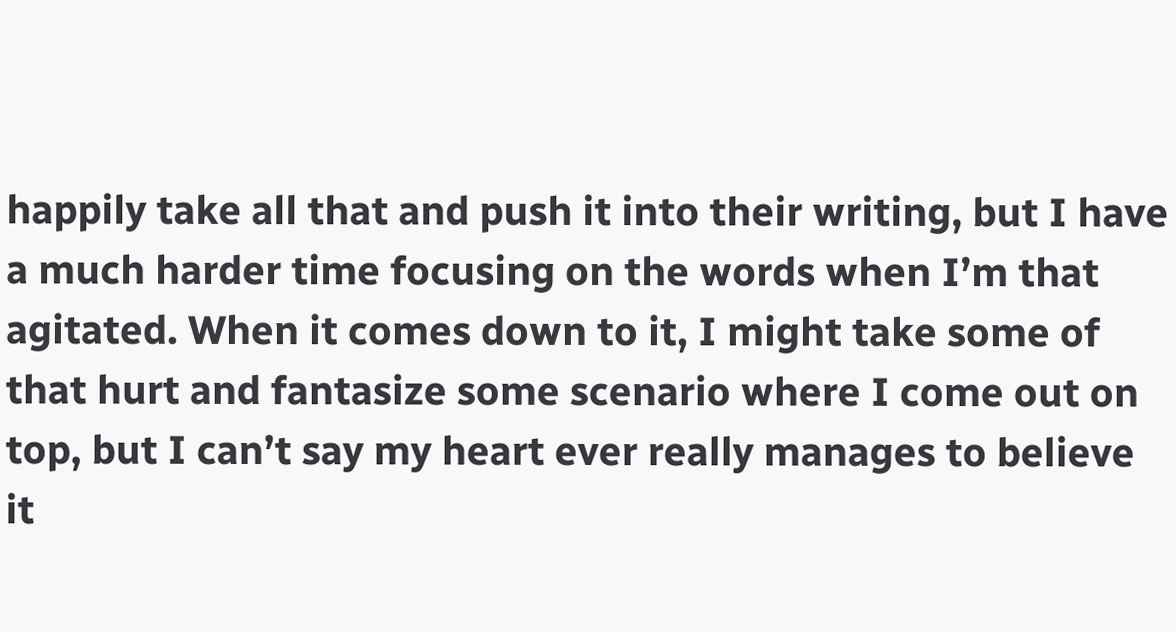happily take all that and push it into their writing, but I have a much harder time focusing on the words when I’m that agitated. When it comes down to it, I might take some of that hurt and fantasize some scenario where I come out on top, but I can’t say my heart ever really manages to believe it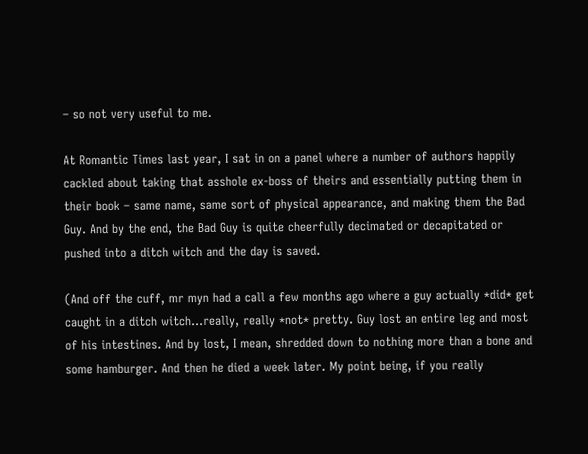– so not very useful to me.

At Romantic Times last year, I sat in on a panel where a number of authors happily cackled about taking that asshole ex-boss of theirs and essentially putting them in their book – same name, same sort of physical appearance, and making them the Bad Guy. And by the end, the Bad Guy is quite cheerfully decimated or decapitated or pushed into a ditch witch and the day is saved.

(And off the cuff, mr myn had a call a few months ago where a guy actually *did* get caught in a ditch witch…really, really *not* pretty. Guy lost an entire leg and most of his intestines. And by lost, I mean, shredded down to nothing more than a bone and some hamburger. And then he died a week later. My point being, if you really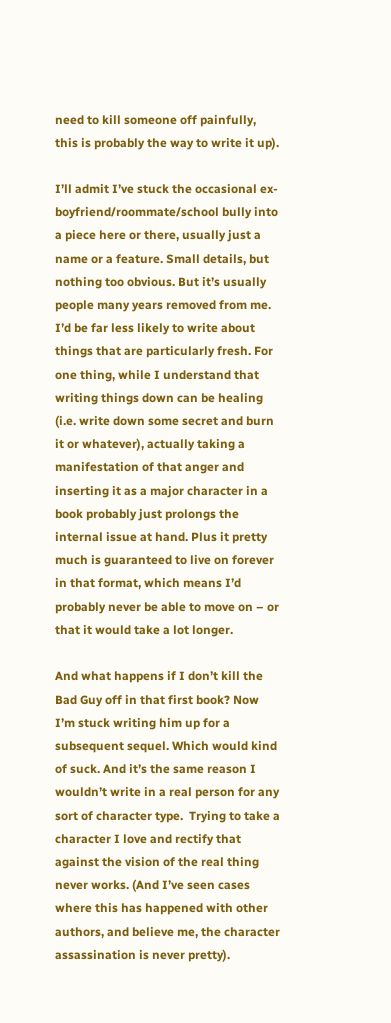need to kill someone off painfully, this is probably the way to write it up).

I’ll admit I’ve stuck the occasional ex-boyfriend/roommate/school bully into a piece here or there, usually just a name or a feature. Small details, but nothing too obvious. But it’s usually people many years removed from me. I’d be far less likely to write about things that are particularly fresh. For one thing, while I understand that writing things down can be healing (i.e. write down some secret and burn it or whatever), actually taking a manifestation of that anger and inserting it as a major character in a book probably just prolongs the internal issue at hand. Plus it pretty much is guaranteed to live on forever in that format, which means I’d probably never be able to move on – or that it would take a lot longer.

And what happens if I don’t kill the Bad Guy off in that first book? Now I’m stuck writing him up for a subsequent sequel. Which would kind of suck. And it’s the same reason I wouldn’t write in a real person for any sort of character type.  Trying to take a character I love and rectify that against the vision of the real thing  never works. (And I’ve seen cases where this has happened with other authors, and believe me, the character assassination is never pretty).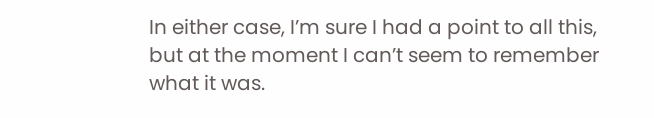In either case, I’m sure I had a point to all this, but at the moment I can’t seem to remember what it was.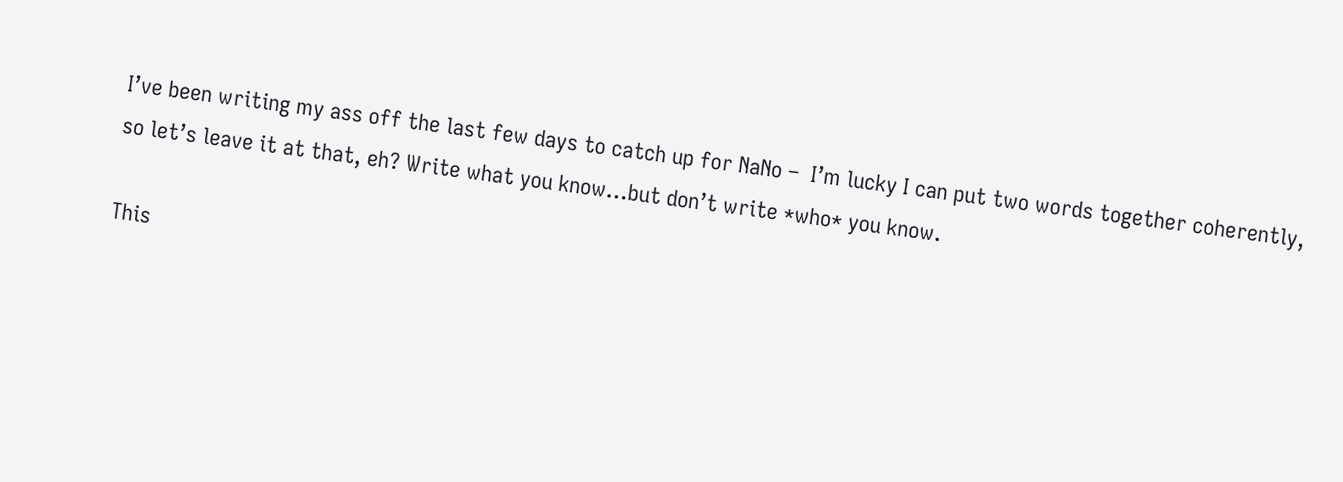I’ve been writing my ass off the last few days to catch up for NaNo –  I’m lucky I can put two words together coherently, so let’s leave it at that, eh? Write what you know…but don’t write *who* you know.

This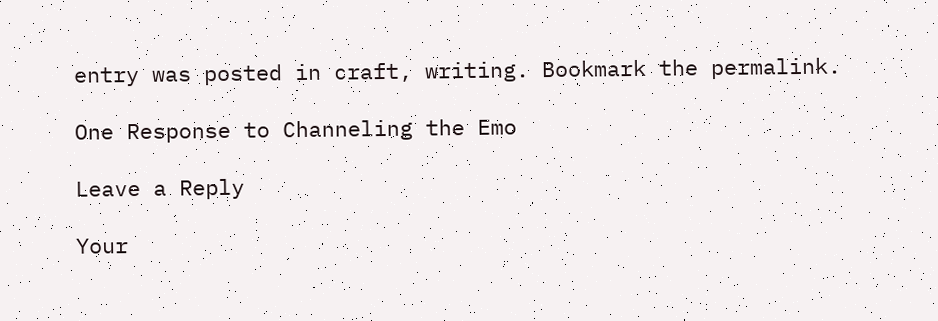entry was posted in craft, writing. Bookmark the permalink.

One Response to Channeling the Emo

Leave a Reply

Your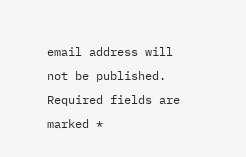email address will not be published. Required fields are marked *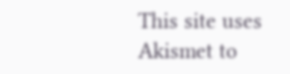This site uses Akismet to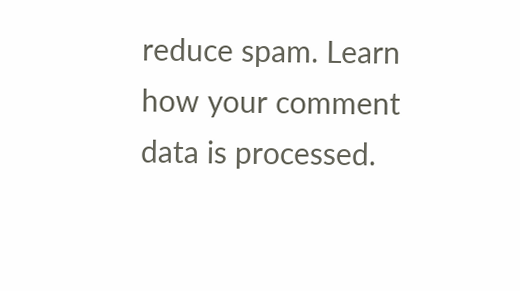reduce spam. Learn how your comment data is processed.